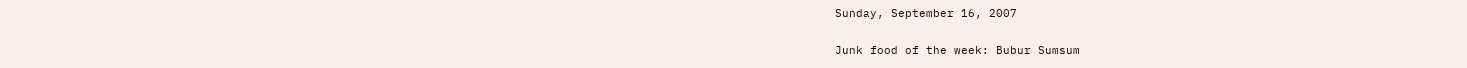Sunday, September 16, 2007

Junk food of the week: Bubur Sumsum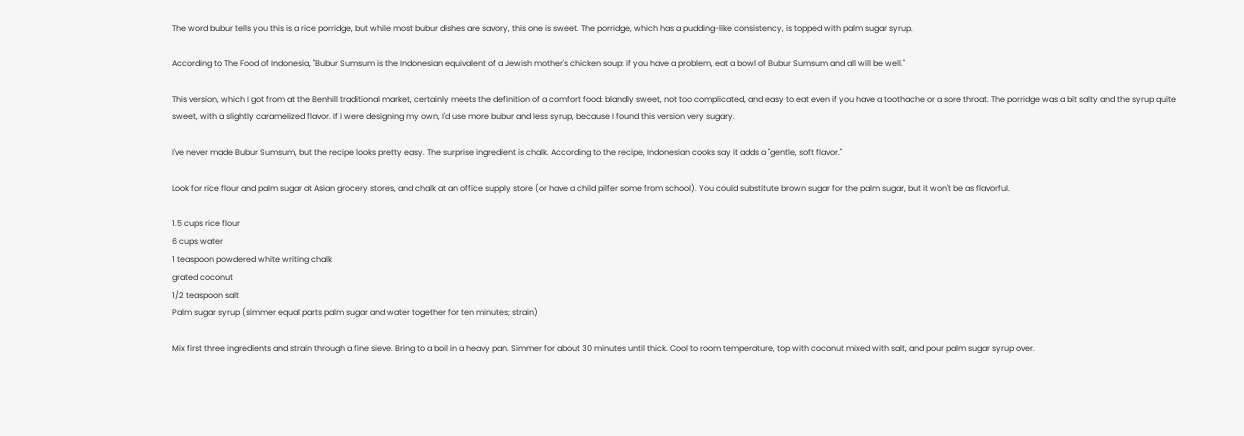The word bubur tells you this is a rice porridge, but while most bubur dishes are savory, this one is sweet. The porridge, which has a pudding-like consistency, is topped with palm sugar syrup.

According to The Food of Indonesia, "Bubur Sumsum is the Indonesian equivalent of a Jewish mother's chicken soup: if you have a problem, eat a bowl of Bubur Sumsum and all will be well."

This version, which I got from at the Benhill traditional market, certainly meets the definition of a comfort food: blandly sweet, not too complicated, and easy to eat even if you have a toothache or a sore throat. The porridge was a bit salty and the syrup quite sweet, with a slightly caramelized flavor. If I were designing my own, I'd use more bubur and less syrup, because I found this version very sugary.

I've never made Bubur Sumsum, but the recipe looks pretty easy. The surprise ingredient is chalk. According to the recipe, Indonesian cooks say it adds a "gentle, soft flavor."

Look for rice flour and palm sugar at Asian grocery stores, and chalk at an office supply store (or have a child pilfer some from school). You could substitute brown sugar for the palm sugar, but it won't be as flavorful.

1.5 cups rice flour
6 cups water
1 teaspoon powdered white writing chalk
grated coconut
1/2 teaspoon salt
Palm sugar syrup (simmer equal parts palm sugar and water together for ten minutes; strain)

Mix first three ingredients and strain through a fine sieve. Bring to a boil in a heavy pan. Simmer for about 30 minutes until thick. Cool to room temperature, top with coconut mixed with salt, and pour palm sugar syrup over.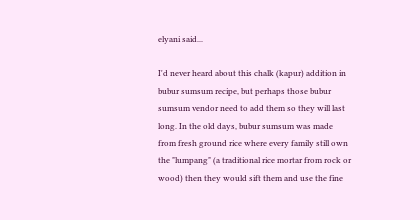elyani said...

I'd never heard about this chalk (kapur) addition in bubur sumsum recipe, but perhaps those bubur sumsum vendor need to add them so they will last long. In the old days, bubur sumsum was made from fresh ground rice where every family still own the "lumpang" (a traditional rice mortar from rock or wood) then they would sift them and use the fine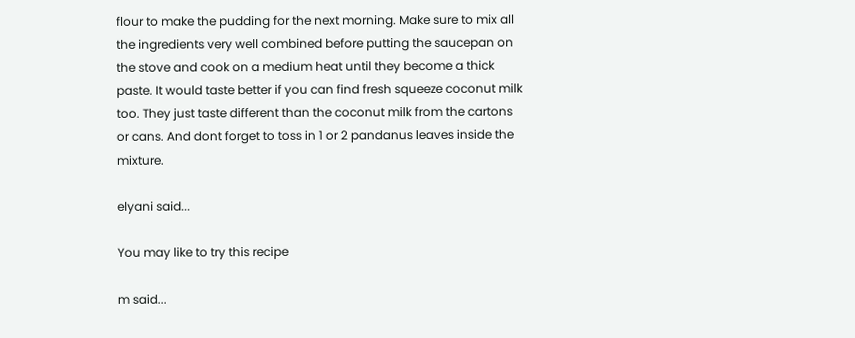flour to make the pudding for the next morning. Make sure to mix all the ingredients very well combined before putting the saucepan on the stove and cook on a medium heat until they become a thick paste. It would taste better if you can find fresh squeeze coconut milk too. They just taste different than the coconut milk from the cartons or cans. And dont forget to toss in 1 or 2 pandanus leaves inside the mixture.

elyani said...

You may like to try this recipe

m said...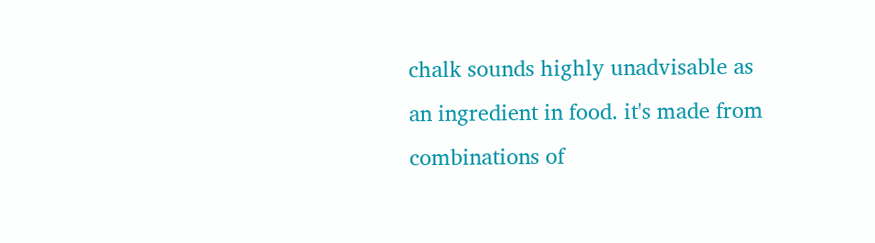chalk sounds highly unadvisable as an ingredient in food. it's made from combinations of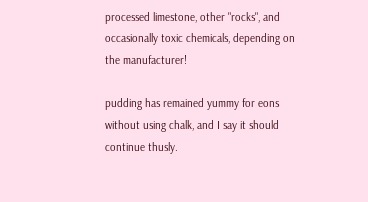processed limestone, other "rocks", and occasionally toxic chemicals, depending on the manufacturer!

pudding has remained yummy for eons without using chalk, and I say it should continue thusly.